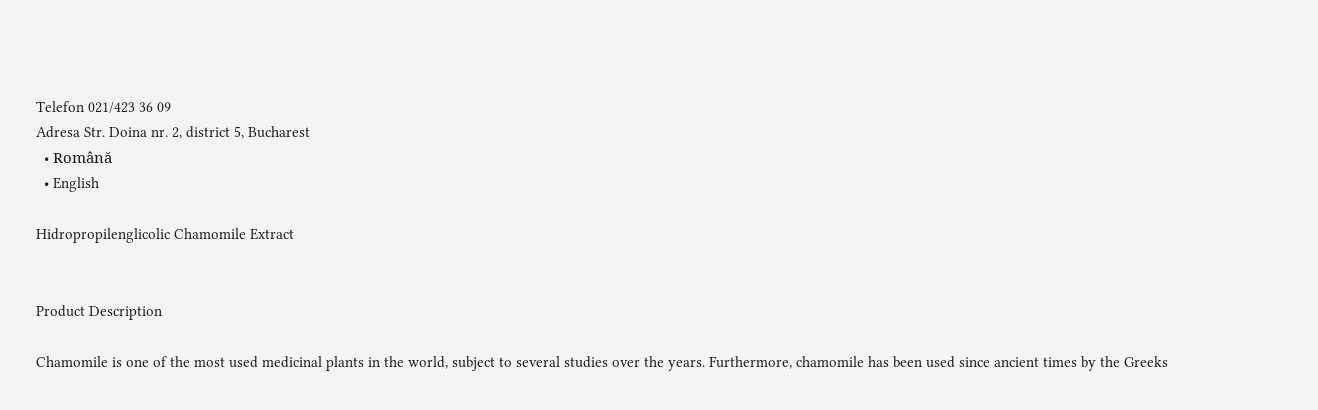Telefon 021/423 36 09
Adresa Str. Doina nr. 2, district 5, Bucharest
  • Română
  • English

Hidropropilenglicolic Chamomile Extract


Product Description

Chamomile is one of the most used medicinal plants in the world, subject to several studies over the years. Furthermore, chamomile has been used since ancient times by the Greeks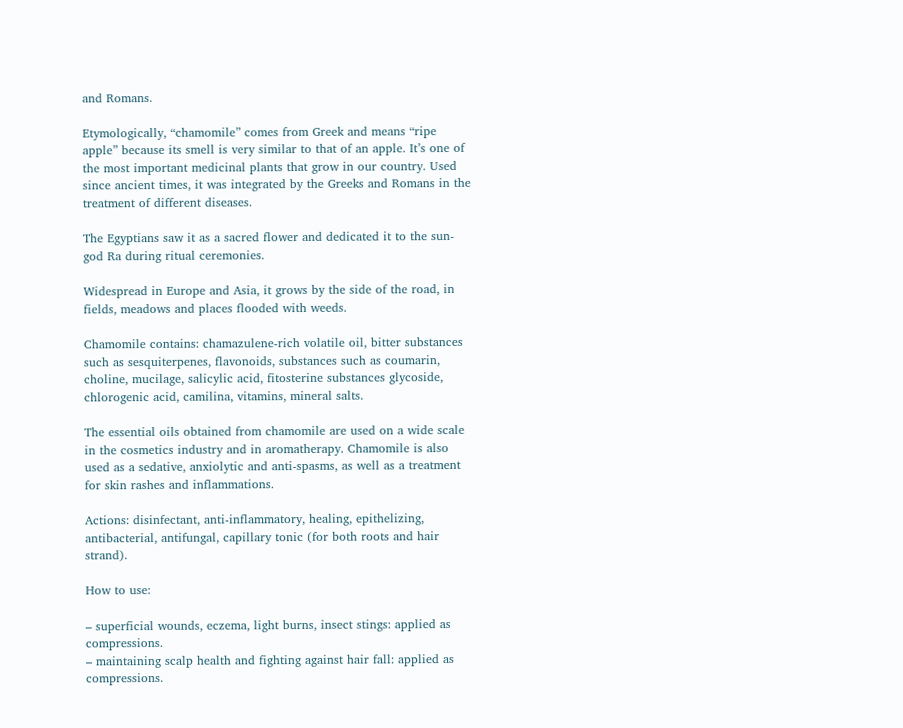and Romans.

Etymologically, “chamomile” comes from Greek and means “ripe apple” because its smell is very similar to that of an apple. It’s one of the most important medicinal plants that grow in our country. Used since ancient times, it was integrated by the Greeks and Romans in the treatment of different diseases.

The Egyptians saw it as a sacred flower and dedicated it to the sun-god Ra during ritual ceremonies.

Widespread in Europe and Asia, it grows by the side of the road, in fields, meadows and places flooded with weeds.

Chamomile contains: chamazulene-rich volatile oil, bitter substances such as sesquiterpenes, flavonoids, substances such as coumarin, choline, mucilage, salicylic acid, fitosterine substances glycoside, chlorogenic acid, camilina, vitamins, mineral salts.

The essential oils obtained from chamomile are used on a wide scale in the cosmetics industry and in aromatherapy. Chamomile is also used as a sedative, anxiolytic and anti-spasms, as well as a treatment for skin rashes and inflammations.

Actions: disinfectant, anti-inflammatory, healing, epithelizing, antibacterial, antifungal, capillary tonic (for both roots and hair strand).

How to use:

– superficial wounds, eczema, light burns, insect stings: applied as compressions.
– maintaining scalp health and fighting against hair fall: applied as compressions.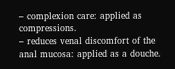– complexion care: applied as compressions.
– reduces venal discomfort of the anal mucosa: applied as a douche.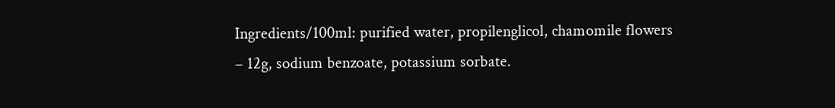Ingredients/100ml: purified water, propilenglicol, chamomile flowers – 12g, sodium benzoate, potassium sorbate.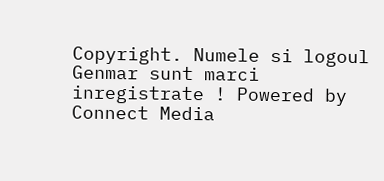Copyright. Numele si logoul Genmar sunt marci inregistrate ! Powered by Connect Media